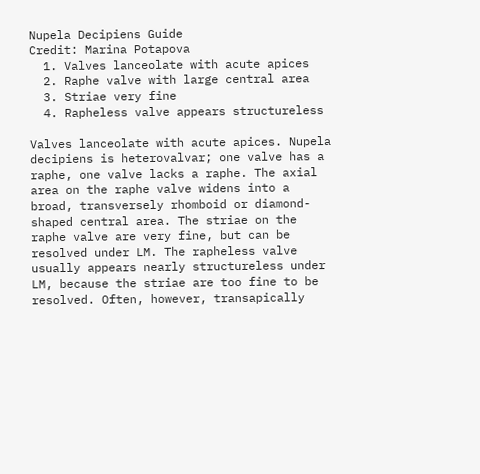Nupela Decipiens Guide
Credit: Marina Potapova
  1. Valves lanceolate with acute apices
  2. Raphe valve with large central area
  3. Striae very fine
  4. Rapheless valve appears structureless

Valves lanceolate with acute apices. Nupela decipiens is heterovalvar; one valve has a raphe, one valve lacks a raphe. The axial area on the raphe valve widens into a broad, transversely rhomboid or diamond-shaped central area. The striae on the raphe valve are very fine, but can be resolved under LM. The rapheless valve usually appears nearly structureless under LM, because the striae are too fine to be resolved. Often, however, transapically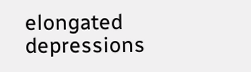elongated depressions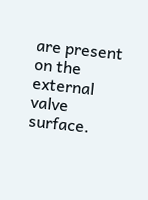are present on the external valve surface.